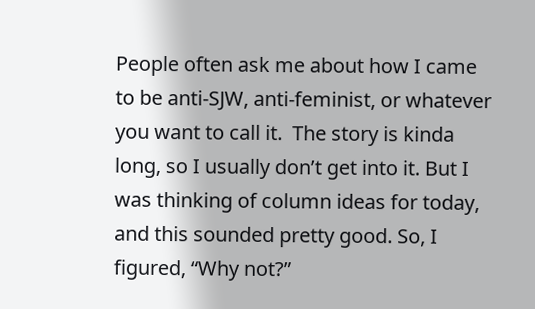People often ask me about how I came to be anti-SJW, anti-feminist, or whatever you want to call it.  The story is kinda long, so I usually don’t get into it. But I was thinking of column ideas for today, and this sounded pretty good. So, I figured, “Why not?”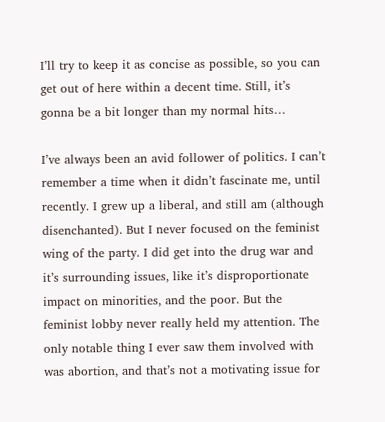I’ll try to keep it as concise as possible, so you can get out of here within a decent time. Still, it’s gonna be a bit longer than my normal hits…

I’ve always been an avid follower of politics. I can’t remember a time when it didn’t fascinate me, until recently. I grew up a liberal, and still am (although disenchanted). But I never focused on the feminist wing of the party. I did get into the drug war and it’s surrounding issues, like it’s disproportionate impact on minorities, and the poor. But the feminist lobby never really held my attention. The only notable thing I ever saw them involved with was abortion, and that’s not a motivating issue for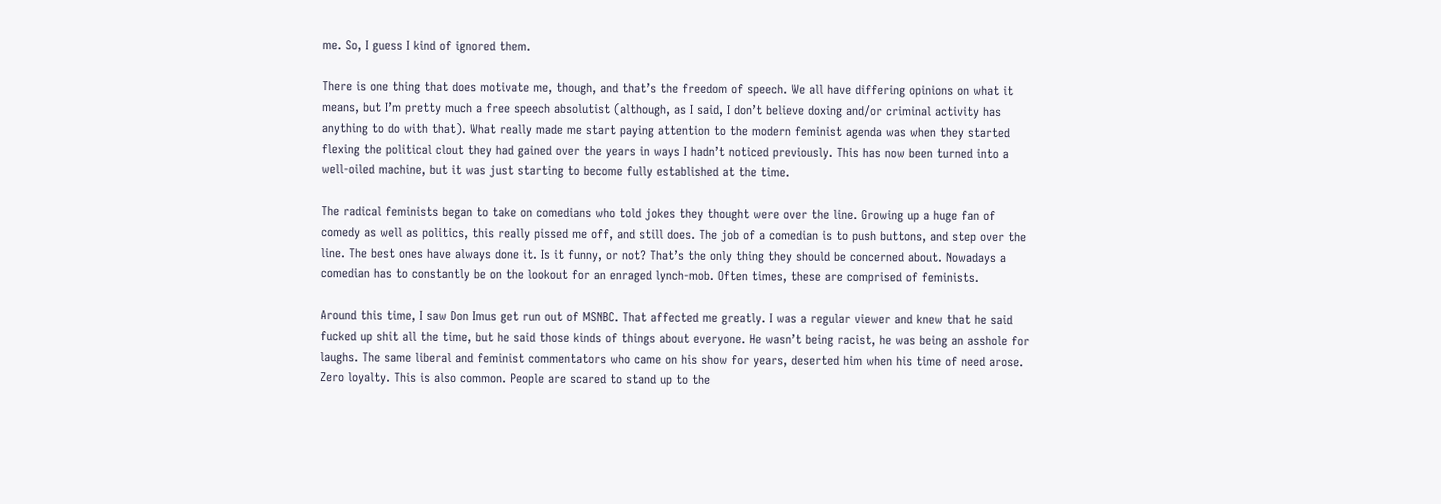me. So, I guess I kind of ignored them.

There is one thing that does motivate me, though, and that’s the freedom of speech. We all have differing opinions on what it means, but I’m pretty much a free speech absolutist (although, as I said, I don’t believe doxing and/or criminal activity has anything to do with that). What really made me start paying attention to the modern feminist agenda was when they started flexing the political clout they had gained over the years in ways I hadn’t noticed previously. This has now been turned into a well-oiled machine, but it was just starting to become fully established at the time.

The radical feminists began to take on comedians who told jokes they thought were over the line. Growing up a huge fan of comedy as well as politics, this really pissed me off, and still does. The job of a comedian is to push buttons, and step over the line. The best ones have always done it. Is it funny, or not? That’s the only thing they should be concerned about. Nowadays a comedian has to constantly be on the lookout for an enraged lynch-mob. Often times, these are comprised of feminists.

Around this time, I saw Don Imus get run out of MSNBC. That affected me greatly. I was a regular viewer and knew that he said fucked up shit all the time, but he said those kinds of things about everyone. He wasn’t being racist, he was being an asshole for laughs. The same liberal and feminist commentators who came on his show for years, deserted him when his time of need arose. Zero loyalty. This is also common. People are scared to stand up to the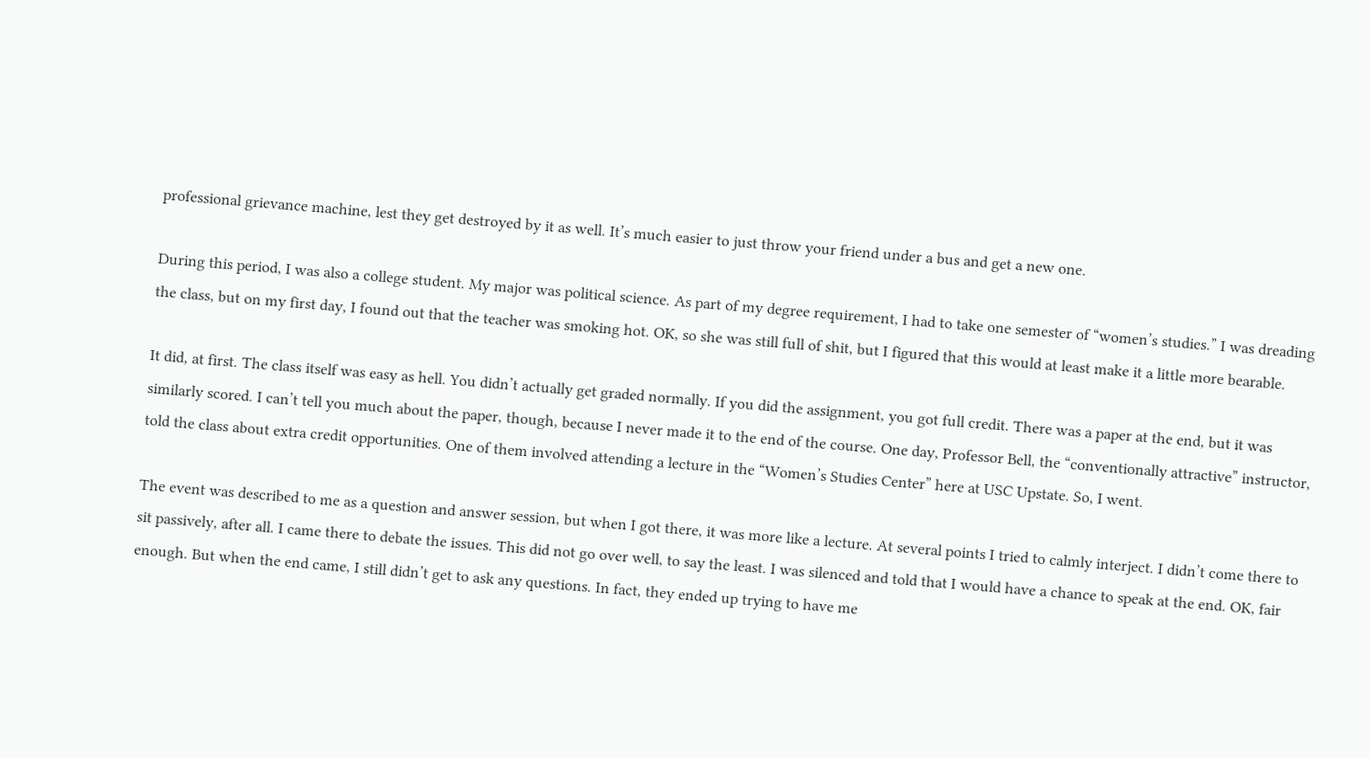professional grievance machine, lest they get destroyed by it as well. It’s much easier to just throw your friend under a bus and get a new one.

During this period, I was also a college student. My major was political science. As part of my degree requirement, I had to take one semester of “women’s studies.” I was dreading the class, but on my first day, I found out that the teacher was smoking hot. OK, so she was still full of shit, but I figured that this would at least make it a little more bearable.

It did, at first. The class itself was easy as hell. You didn’t actually get graded normally. If you did the assignment, you got full credit. There was a paper at the end, but it was similarly scored. I can’t tell you much about the paper, though, because I never made it to the end of the course. One day, Professor Bell, the “conventionally attractive” instructor, told the class about extra credit opportunities. One of them involved attending a lecture in the “Women’s Studies Center” here at USC Upstate. So, I went.

The event was described to me as a question and answer session, but when I got there, it was more like a lecture. At several points I tried to calmly interject. I didn’t come there to sit passively, after all. I came there to debate the issues. This did not go over well, to say the least. I was silenced and told that I would have a chance to speak at the end. OK, fair enough. But when the end came, I still didn’t get to ask any questions. In fact, they ended up trying to have me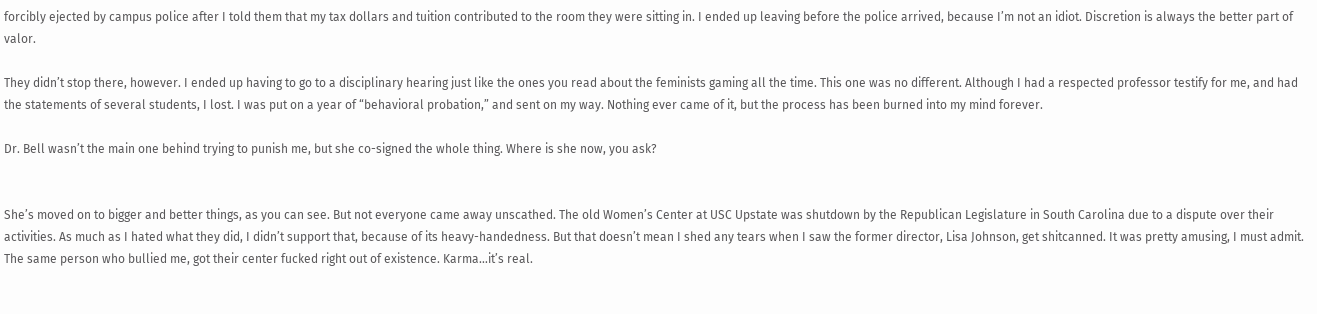forcibly ejected by campus police after I told them that my tax dollars and tuition contributed to the room they were sitting in. I ended up leaving before the police arrived, because I’m not an idiot. Discretion is always the better part of valor.

They didn’t stop there, however. I ended up having to go to a disciplinary hearing just like the ones you read about the feminists gaming all the time. This one was no different. Although I had a respected professor testify for me, and had the statements of several students, I lost. I was put on a year of “behavioral probation,” and sent on my way. Nothing ever came of it, but the process has been burned into my mind forever.

Dr. Bell wasn’t the main one behind trying to punish me, but she co-signed the whole thing. Where is she now, you ask?


She’s moved on to bigger and better things, as you can see. But not everyone came away unscathed. The old Women’s Center at USC Upstate was shutdown by the Republican Legislature in South Carolina due to a dispute over their activities. As much as I hated what they did, I didn’t support that, because of its heavy-handedness. But that doesn’t mean I shed any tears when I saw the former director, Lisa Johnson, get shitcanned. It was pretty amusing, I must admit. The same person who bullied me, got their center fucked right out of existence. Karma…it’s real.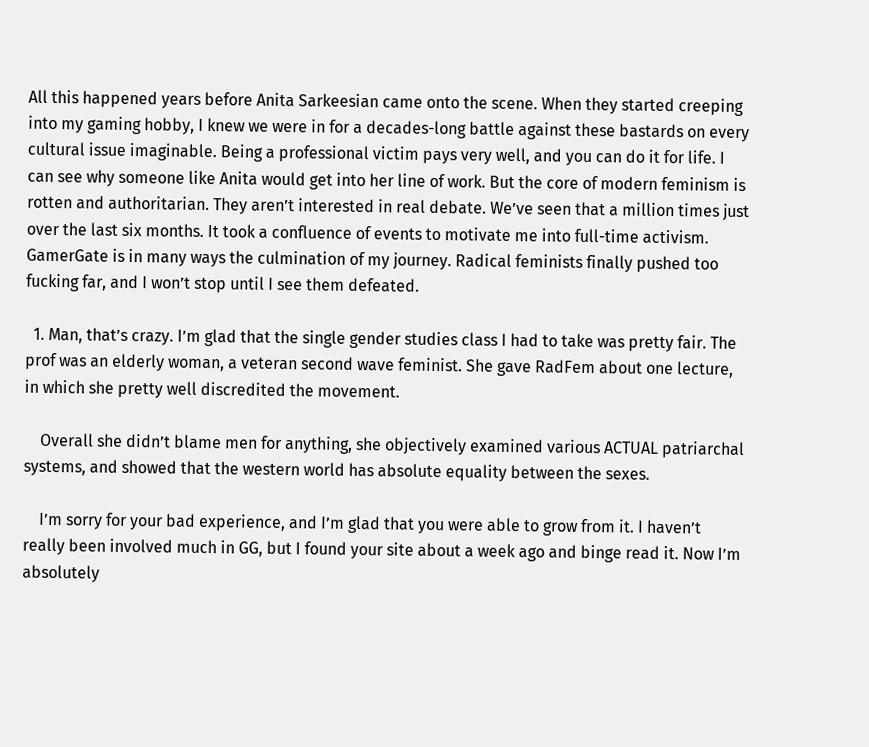All this happened years before Anita Sarkeesian came onto the scene. When they started creeping into my gaming hobby, I knew we were in for a decades-long battle against these bastards on every cultural issue imaginable. Being a professional victim pays very well, and you can do it for life. I can see why someone like Anita would get into her line of work. But the core of modern feminism is rotten and authoritarian. They aren’t interested in real debate. We’ve seen that a million times just over the last six months. It took a confluence of events to motivate me into full-time activism. GamerGate is in many ways the culmination of my journey. Radical feminists finally pushed too fucking far, and I won’t stop until I see them defeated.

  1. Man, that’s crazy. I’m glad that the single gender studies class I had to take was pretty fair. The prof was an elderly woman, a veteran second wave feminist. She gave RadFem about one lecture, in which she pretty well discredited the movement.

    Overall she didn’t blame men for anything, she objectively examined various ACTUAL patriarchal systems, and showed that the western world has absolute equality between the sexes.

    I’m sorry for your bad experience, and I’m glad that you were able to grow from it. I haven’t really been involved much in GG, but I found your site about a week ago and binge read it. Now I’m absolutely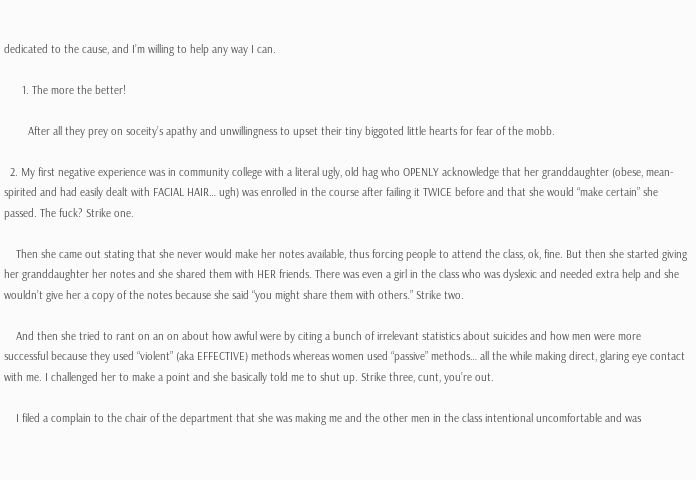dedicated to the cause, and I’m willing to help any way I can.

      1. The more the better!

        After all they prey on soceity’s apathy and unwillingness to upset their tiny biggoted little hearts for fear of the mobb.

  2. My first negative experience was in community college with a literal ugly, old hag who OPENLY acknowledge that her granddaughter (obese, mean-spirited and had easily dealt with FACIAL HAIR… ugh) was enrolled in the course after failing it TWICE before and that she would “make certain” she passed. The fuck? Strike one.

    Then she came out stating that she never would make her notes available, thus forcing people to attend the class, ok, fine. But then she started giving her granddaughter her notes and she shared them with HER friends. There was even a girl in the class who was dyslexic and needed extra help and she wouldn’t give her a copy of the notes because she said “you might share them with others.” Strike two.

    And then she tried to rant on an on about how awful were by citing a bunch of irrelevant statistics about suicides and how men were more successful because they used “violent” (aka EFFECTIVE) methods whereas women used “passive” methods… all the while making direct, glaring eye contact with me. I challenged her to make a point and she basically told me to shut up. Strike three, cunt, you’re out.

    I filed a complain to the chair of the department that she was making me and the other men in the class intentional uncomfortable and was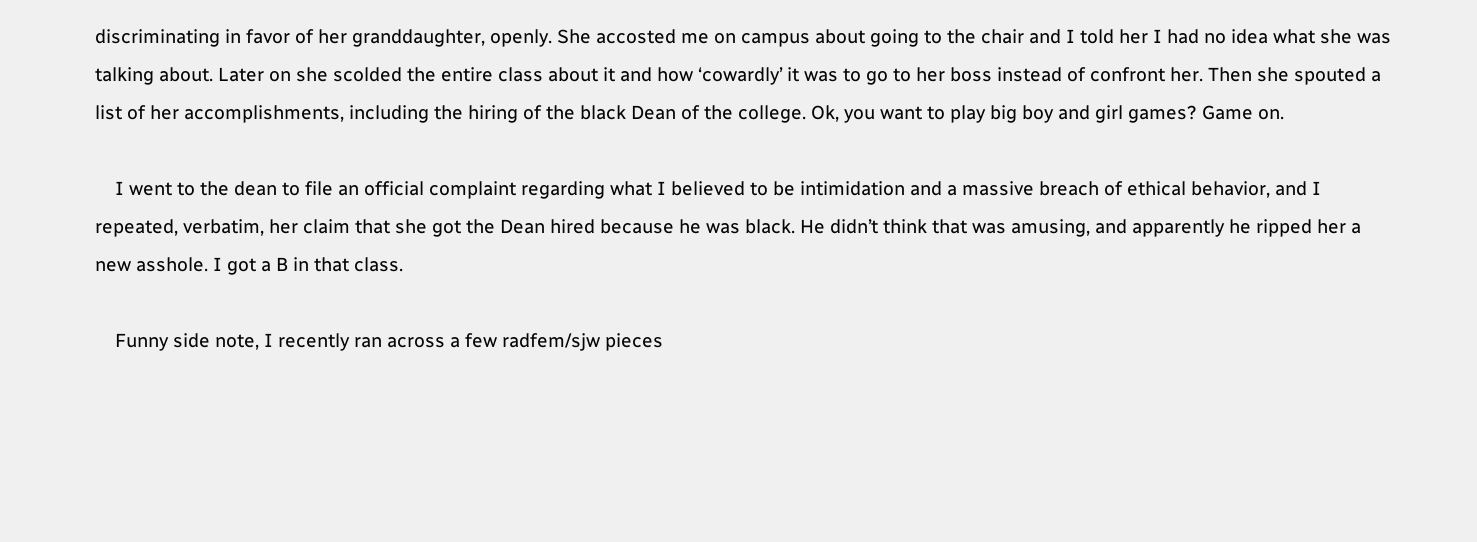discriminating in favor of her granddaughter, openly. She accosted me on campus about going to the chair and I told her I had no idea what she was talking about. Later on she scolded the entire class about it and how ‘cowardly’ it was to go to her boss instead of confront her. Then she spouted a list of her accomplishments, including the hiring of the black Dean of the college. Ok, you want to play big boy and girl games? Game on.

    I went to the dean to file an official complaint regarding what I believed to be intimidation and a massive breach of ethical behavior, and I repeated, verbatim, her claim that she got the Dean hired because he was black. He didn’t think that was amusing, and apparently he ripped her a new asshole. I got a B in that class.

    Funny side note, I recently ran across a few radfem/sjw pieces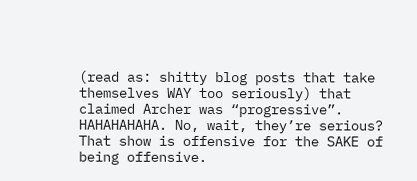(read as: shitty blog posts that take themselves WAY too seriously) that claimed Archer was “progressive”. HAHAHAHAHA. No, wait, they’re serious? That show is offensive for the SAKE of being offensive.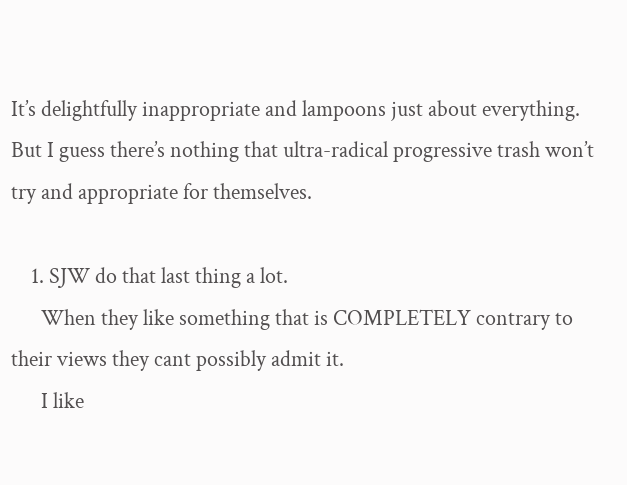It’s delightfully inappropriate and lampoons just about everything. But I guess there’s nothing that ultra-radical progressive trash won’t try and appropriate for themselves.

    1. SJW do that last thing a lot.
      When they like something that is COMPLETELY contrary to their views they cant possibly admit it.
      I like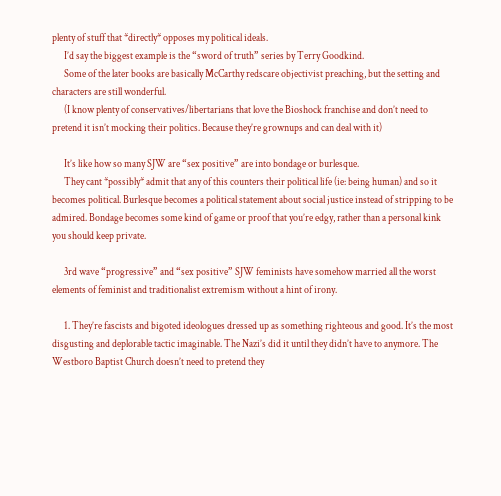plenty of stuff that *directly* opposes my political ideals.
      I’d say the biggest example is the “sword of truth” series by Terry Goodkind.
      Some of the later books are basically McCarthy redscare objectivist preaching, but the setting and characters are still wonderful.
      (I know plenty of conservatives/libertarians that love the Bioshock franchise and don’t need to pretend it isn’t mocking their politics. Because they’re grownups and can deal with it)

      It’s like how so many SJW are “sex positive” are into bondage or burlesque.
      They cant *possibly* admit that any of this counters their political life (ie: being human) and so it becomes political. Burlesque becomes a political statement about social justice instead of stripping to be admired. Bondage becomes some kind of game or proof that you’re edgy, rather than a personal kink you should keep private.

      3rd wave “progressive” and “sex positive” SJW feminists have somehow married all the worst elements of feminist and traditionalist extremism without a hint of irony.

      1. They’re fascists and bigoted ideologues dressed up as something righteous and good. It’s the most disgusting and deplorable tactic imaginable. The Nazi’s did it until they didn’t have to anymore. The Westboro Baptist Church doesn’t need to pretend they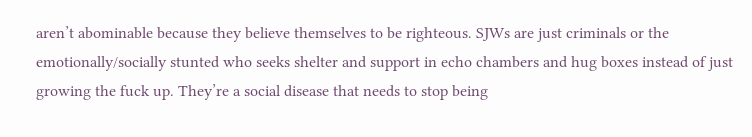aren’t abominable because they believe themselves to be righteous. SJWs are just criminals or the emotionally/socially stunted who seeks shelter and support in echo chambers and hug boxes instead of just growing the fuck up. They’re a social disease that needs to stop being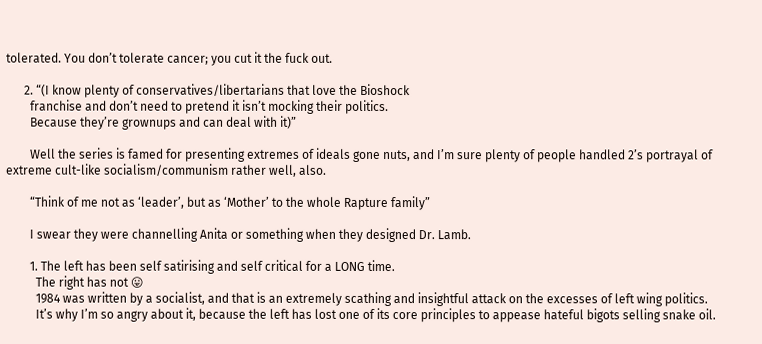tolerated. You don’t tolerate cancer; you cut it the fuck out.

      2. “(I know plenty of conservatives/libertarians that love the Bioshock
        franchise and don’t need to pretend it isn’t mocking their politics.
        Because they’re grownups and can deal with it)”

        Well the series is famed for presenting extremes of ideals gone nuts, and I’m sure plenty of people handled 2’s portrayal of extreme cult-like socialism/communism rather well, also.

        “Think of me not as ‘leader’, but as ‘Mother’ to the whole Rapture family”

        I swear they were channelling Anita or something when they designed Dr. Lamb.

        1. The left has been self satirising and self critical for a LONG time.
          The right has not 😛
          1984 was written by a socialist, and that is an extremely scathing and insightful attack on the excesses of left wing politics.
          It’s why I’m so angry about it, because the left has lost one of its core principles to appease hateful bigots selling snake oil.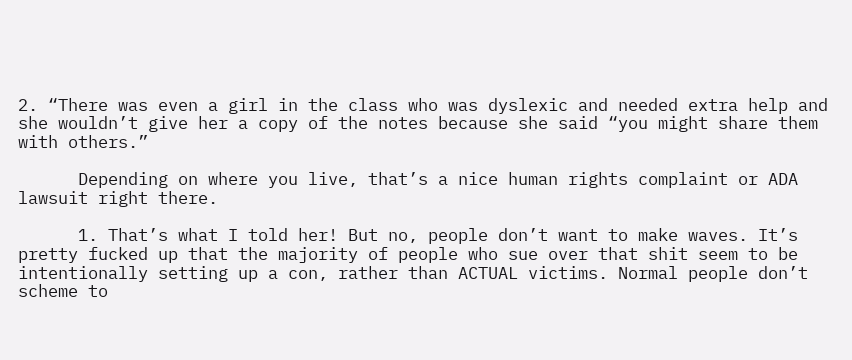2. “There was even a girl in the class who was dyslexic and needed extra help and she wouldn’t give her a copy of the notes because she said “you might share them with others.”

      Depending on where you live, that’s a nice human rights complaint or ADA lawsuit right there.

      1. That’s what I told her! But no, people don’t want to make waves. It’s pretty fucked up that the majority of people who sue over that shit seem to be intentionally setting up a con, rather than ACTUAL victims. Normal people don’t scheme to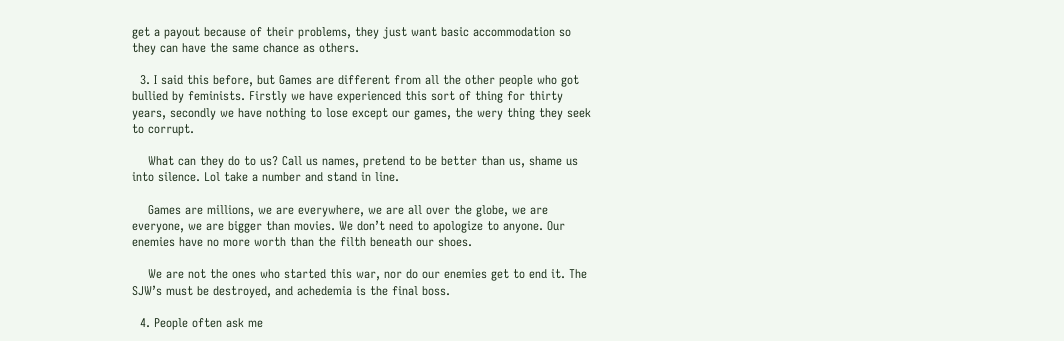get a payout because of their problems, they just want basic accommodation so they can have the same chance as others.

  3. I said this before, but Games are different from all the other people who got bullied by feminists. Firstly we have experienced this sort of thing for thirty years, secondly we have nothing to lose except our games, the wery thing they seek to corrupt.

    What can they do to us? Call us names, pretend to be better than us, shame us into silence. Lol take a number and stand in line.

    Games are millions, we are everywhere, we are all over the globe, we are everyone, we are bigger than movies. We don’t need to apologize to anyone. Our enemies have no more worth than the filth beneath our shoes.

    We are not the ones who started this war, nor do our enemies get to end it. The SJW’s must be destroyed, and achedemia is the final boss.

  4. People often ask me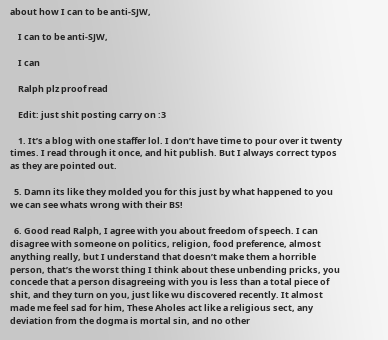about how I can to be anti-SJW,

    I can to be anti-SJW,

    I can

    Ralph plz proof read

    Edit: just shit posting carry on :3

    1. It’s a blog with one staffer lol. I don’t have time to pour over it twenty times. I read through it once, and hit publish. But I always correct typos as they are pointed out.

  5. Damn its like they molded you for this just by what happened to you we can see whats wrong with their BS!

  6. Good read Ralph, I agree with you about freedom of speech. I can disagree with someone on politics, religion, food preference, almost anything really, but I understand that doesn’t make them a horrible person, that’s the worst thing I think about these unbending pricks, you concede that a person disagreeing with you is less than a total piece of shit, and they turn on you, just like wu discovered recently. It almost made me feel sad for him, These Aholes act like a religious sect, any deviation from the dogma is mortal sin, and no other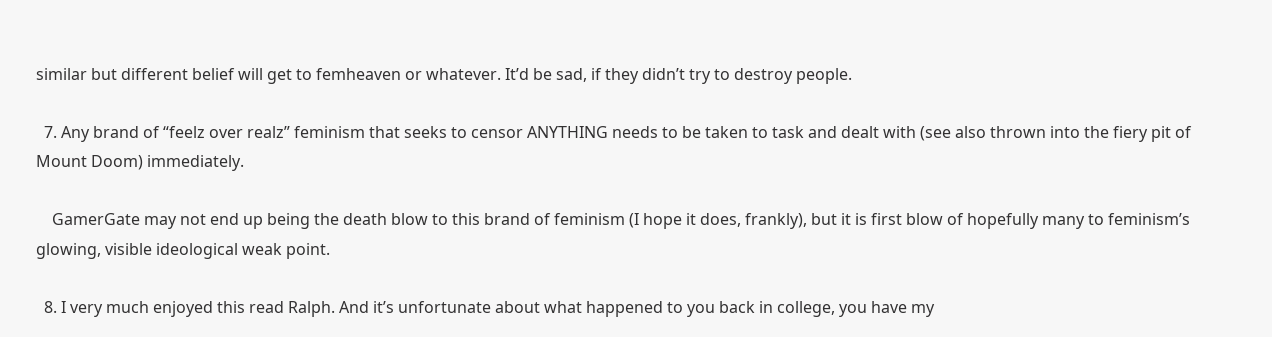similar but different belief will get to femheaven or whatever. It’d be sad, if they didn’t try to destroy people.

  7. Any brand of “feelz over realz” feminism that seeks to censor ANYTHING needs to be taken to task and dealt with (see also thrown into the fiery pit of Mount Doom) immediately.

    GamerGate may not end up being the death blow to this brand of feminism (I hope it does, frankly), but it is first blow of hopefully many to feminism’s glowing, visible ideological weak point.

  8. I very much enjoyed this read Ralph. And it’s unfortunate about what happened to you back in college, you have my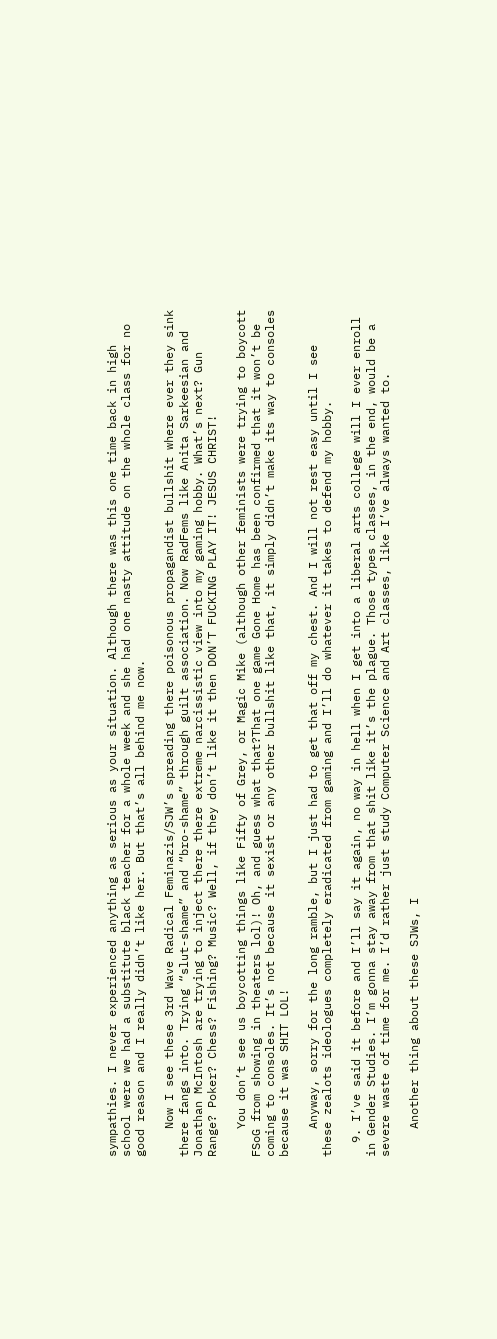sympathies. I never experienced anything as serious as your situation. Although there was this one time back in high school were we had a substitute black teacher for a whole week and she had one nasty attitude on the whole class for no good reason and I really didn’t like her. But that’s all behind me now.

    Now I see these 3rd Wave Radical Feminazis/SJW’s spreading there poisonous propagandist bullshit where ever they sink there fangs into. Trying “slut-shame” and “bro-shame” through guilt association. Now RadFems like Anita Sarkeesian and Jonathan McIntosh are trying to inject there there extreme narcissistic view into my gaming hobby. What’s next? Gun Range? Poker? Chess? Fishing? Music? Well, if they don’t like it then DON’T FUCKING PLAY IT! JESUS CHRIST!

    You don’t see us boycotting things like Fifty of Grey, or Magic Mike (although other feminists were trying to boycott FSoG from showing in theaters lol)! Oh, and guess what that?That one game Gone Home has been confirmed that it won’t be coming to consoles. It’s not because it sexist or any other bullshit like that, it simply didn’t make its way to consoles because it was SHIT LOL!

    Anyway, sorry for the long ramble, but I just had to get that off my chest. And I will not rest easy until I see these zealots ideologues completely eradicated from gaming and I’ll do whatever it takes to defend my hobby.

  9. I’ve said it before and I’ll say it again, no way in hell when I get into a liberal arts college will I ever enroll in Gender Studies. I’m gonna stay away from that shit like it’s the plague. Those types classes, in the end, would be a severe waste of time for me. I’d rather just study Computer Science and Art classes, like I’ve always wanted to.

    Another thing about these SJWs, I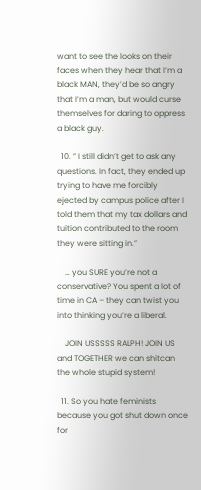want to see the looks on their faces when they hear that I’m a black MAN, they’d be so angry that I’m a man, but would curse themselves for daring to oppress a black guy.

  10. ” I still didn’t get to ask any questions. In fact, they ended up trying to have me forcibly ejected by campus police after I told them that my tax dollars and tuition contributed to the room they were sitting in.”

    … you SURE you’re not a conservative? You spent a lot of time in CA – they can twist you into thinking you’re a liberal.

    JOIN USSSSS RALPH! JOIN US and TOGETHER we can shitcan the whole stupid system!

  11. So you hate feminists because you got shut down once for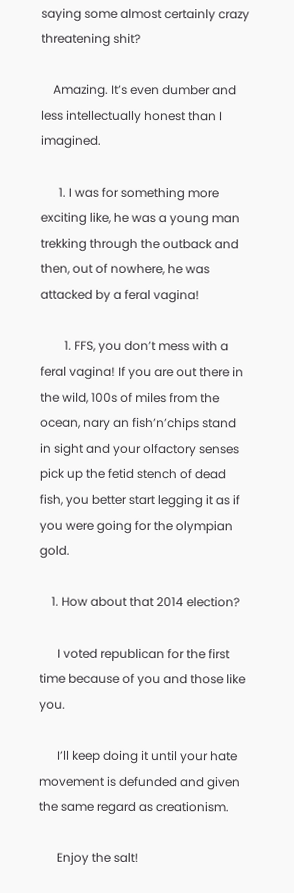saying some almost certainly crazy threatening shit?

    Amazing. It’s even dumber and less intellectually honest than I imagined.

      1. I was for something more exciting like, he was a young man trekking through the outback and then, out of nowhere, he was attacked by a feral vagina!

        1. FFS, you don’t mess with a feral vagina! If you are out there in the wild, 100s of miles from the ocean, nary an fish’n’chips stand in sight and your olfactory senses pick up the fetid stench of dead fish, you better start legging it as if you were going for the olympian gold.

    1. How about that 2014 election?

      I voted republican for the first time because of you and those like you.

      I’ll keep doing it until your hate movement is defunded and given the same regard as creationism.

      Enjoy the salt!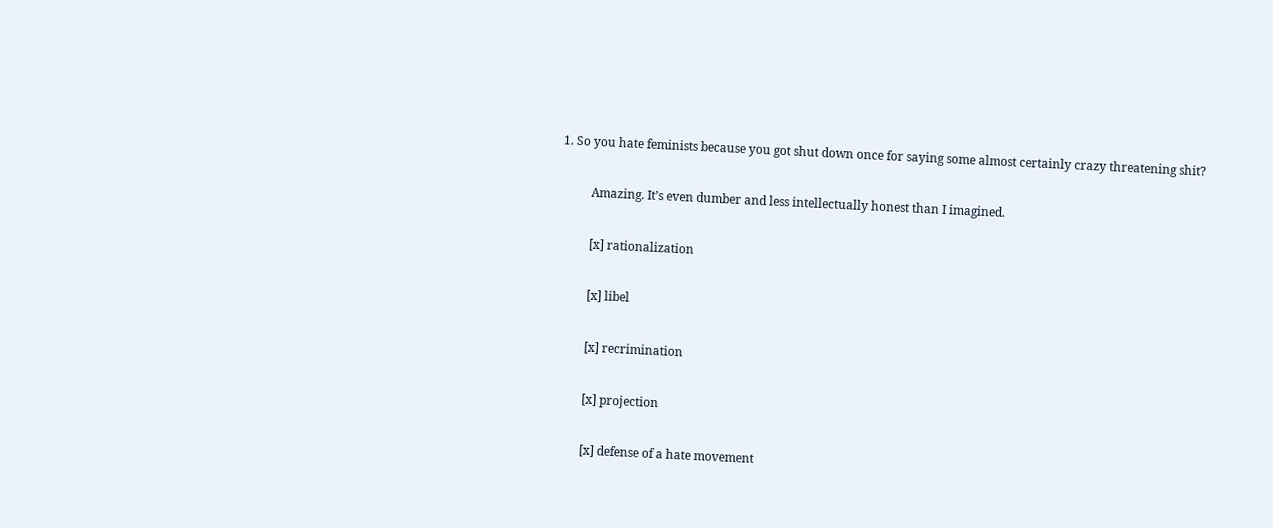1. So you hate feminists because you got shut down once for saying some almost certainly crazy threatening shit?

          Amazing. It’s even dumber and less intellectually honest than I imagined.

          [x] rationalization

          [x] libel

          [x] recrimination

          [x] projection

          [x] defense of a hate movement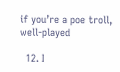if you’re a poe troll, well-played

  12. I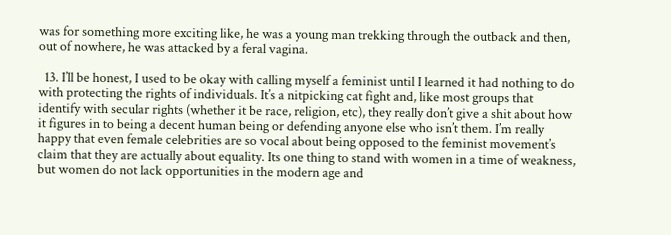was for something more exciting like, he was a young man trekking through the outback and then, out of nowhere, he was attacked by a feral vagina.

  13. I’ll be honest, I used to be okay with calling myself a feminist until I learned it had nothing to do with protecting the rights of individuals. It’s a nitpicking cat fight and, like most groups that identify with secular rights (whether it be race, religion, etc), they really don’t give a shit about how it figures in to being a decent human being or defending anyone else who isn’t them. I’m really happy that even female celebrities are so vocal about being opposed to the feminist movement’s claim that they are actually about equality. Its one thing to stand with women in a time of weakness, but women do not lack opportunities in the modern age and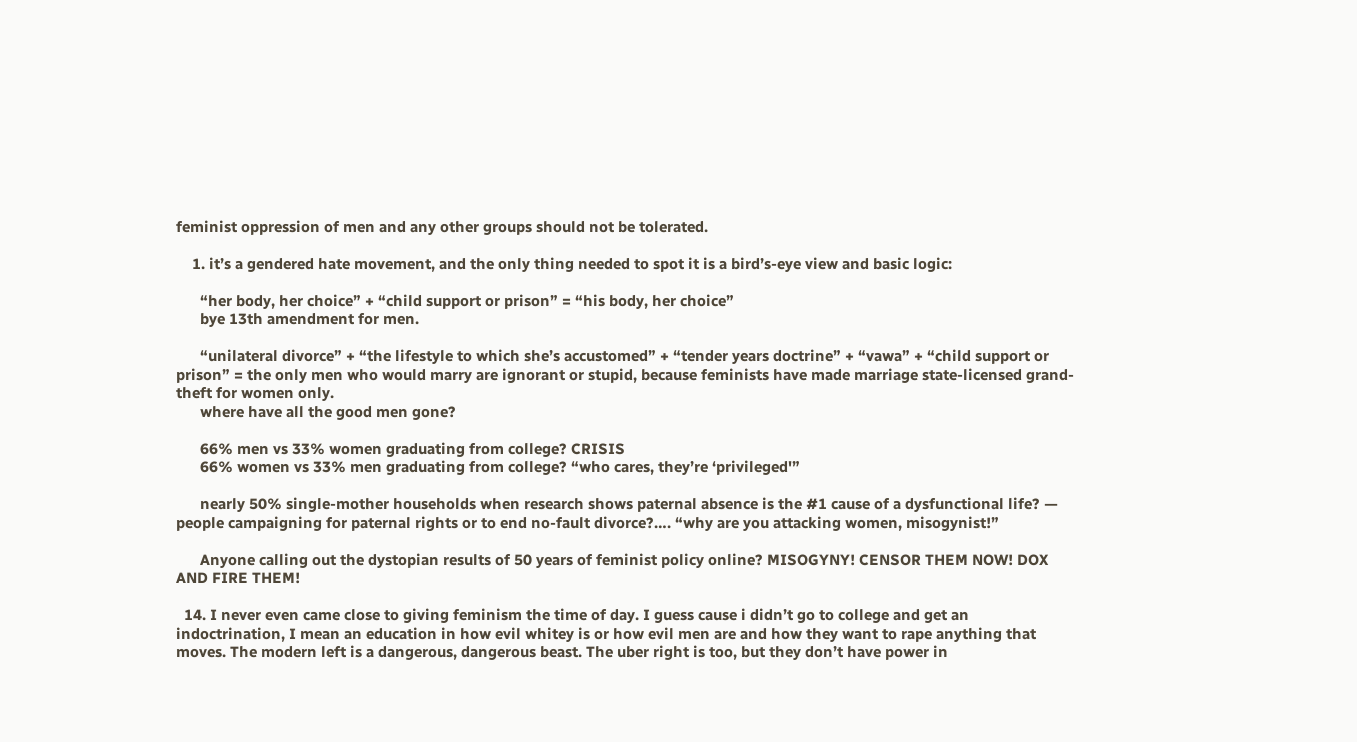feminist oppression of men and any other groups should not be tolerated.

    1. it’s a gendered hate movement, and the only thing needed to spot it is a bird’s-eye view and basic logic:

      “her body, her choice” + “child support or prison” = “his body, her choice”
      bye 13th amendment for men.

      “unilateral divorce” + “the lifestyle to which she’s accustomed” + “tender years doctrine” + “vawa” + “child support or prison” = the only men who would marry are ignorant or stupid, because feminists have made marriage state-licensed grand-theft for women only.
      where have all the good men gone?

      66% men vs 33% women graduating from college? CRISIS
      66% women vs 33% men graduating from college? “who cares, they’re ‘privileged'”

      nearly 50% single-mother households when research shows paternal absence is the #1 cause of a dysfunctional life? — people campaigning for paternal rights or to end no-fault divorce?…. “why are you attacking women, misogynist!”

      Anyone calling out the dystopian results of 50 years of feminist policy online? MISOGYNY! CENSOR THEM NOW! DOX AND FIRE THEM!

  14. I never even came close to giving feminism the time of day. I guess cause i didn’t go to college and get an indoctrination, I mean an education in how evil whitey is or how evil men are and how they want to rape anything that moves. The modern left is a dangerous, dangerous beast. The uber right is too, but they don’t have power in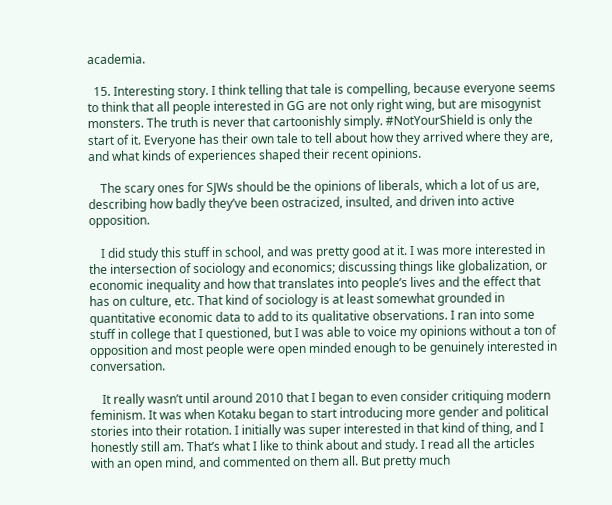academia.

  15. Interesting story. I think telling that tale is compelling, because everyone seems to think that all people interested in GG are not only right wing, but are misogynist monsters. The truth is never that cartoonishly simply. #NotYourShield is only the start of it. Everyone has their own tale to tell about how they arrived where they are, and what kinds of experiences shaped their recent opinions.

    The scary ones for SJWs should be the opinions of liberals, which a lot of us are, describing how badly they’ve been ostracized, insulted, and driven into active opposition.

    I did study this stuff in school, and was pretty good at it. I was more interested in the intersection of sociology and economics; discussing things like globalization, or economic inequality and how that translates into people’s lives and the effect that has on culture, etc. That kind of sociology is at least somewhat grounded in quantitative economic data to add to its qualitative observations. I ran into some stuff in college that I questioned, but I was able to voice my opinions without a ton of opposition and most people were open minded enough to be genuinely interested in conversation.

    It really wasn’t until around 2010 that I began to even consider critiquing modern feminism. It was when Kotaku began to start introducing more gender and political stories into their rotation. I initially was super interested in that kind of thing, and I honestly still am. That’s what I like to think about and study. I read all the articles with an open mind, and commented on them all. But pretty much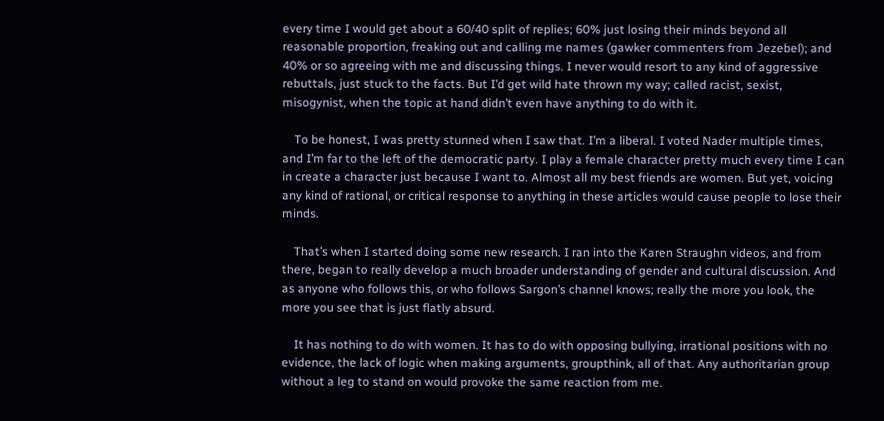every time I would get about a 60/40 split of replies; 60% just losing their minds beyond all reasonable proportion, freaking out and calling me names (gawker commenters from Jezebel); and 40% or so agreeing with me and discussing things. I never would resort to any kind of aggressive rebuttals, just stuck to the facts. But I’d get wild hate thrown my way; called racist, sexist, misogynist, when the topic at hand didn’t even have anything to do with it.

    To be honest, I was pretty stunned when I saw that. I’m a liberal. I voted Nader multiple times, and I’m far to the left of the democratic party. I play a female character pretty much every time I can in create a character just because I want to. Almost all my best friends are women. But yet, voicing any kind of rational, or critical response to anything in these articles would cause people to lose their minds.

    That’s when I started doing some new research. I ran into the Karen Straughn videos, and from there, began to really develop a much broader understanding of gender and cultural discussion. And as anyone who follows this, or who follows Sargon’s channel knows; really the more you look, the more you see that is just flatly absurd.

    It has nothing to do with women. It has to do with opposing bullying, irrational positions with no evidence, the lack of logic when making arguments, groupthink, all of that. Any authoritarian group without a leg to stand on would provoke the same reaction from me.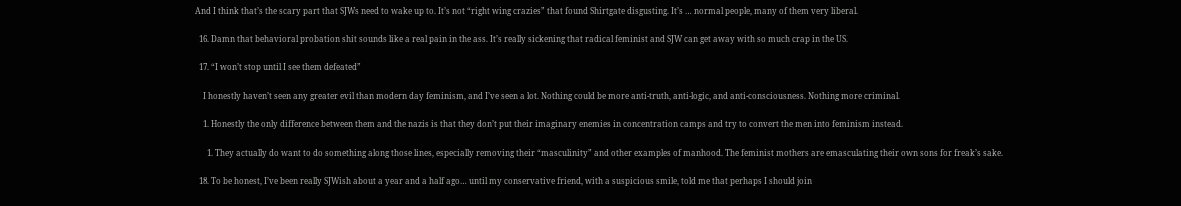And I think that’s the scary part that SJWs need to wake up to. It’s not “right wing crazies” that found Shirtgate disgusting. It’s … normal people, many of them very liberal.

  16. Damn that behavioral probation shit sounds like a real pain in the ass. It’s really sickening that radical feminist and SJW can get away with so much crap in the US.

  17. “I won’t stop until I see them defeated”

    I honestly haven’t seen any greater evil than modern day feminism, and I’ve seen a lot. Nothing could be more anti-truth, anti-logic, and anti-consciousness. Nothing more criminal.

    1. Honestly the only difference between them and the nazis is that they don’t put their imaginary enemies in concentration camps and try to convert the men into feminism instead.

      1. They actually do want to do something along those lines, especially removing their “masculinity” and other examples of manhood. The feminist mothers are emasculating their own sons for freak’s sake.

  18. To be honest, I’ve been really SJWish about a year and a half ago… until my conservative friend, with a suspicious smile, told me that perhaps I should join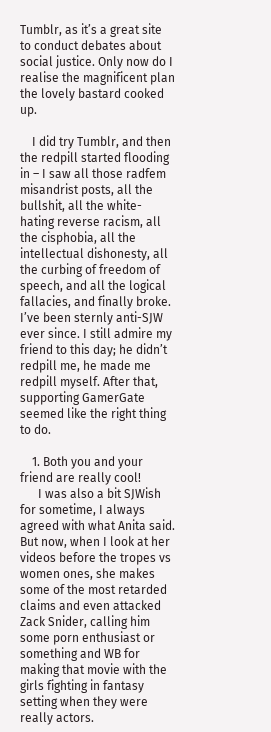Tumblr, as it’s a great site to conduct debates about social justice. Only now do I realise the magnificent plan the lovely bastard cooked up.

    I did try Tumblr, and then the redpill started flooding in – I saw all those radfem misandrist posts, all the bullshit, all the white-hating reverse racism, all the cisphobia, all the intellectual dishonesty, all the curbing of freedom of speech, and all the logical fallacies, and finally broke. I’ve been sternly anti-SJW ever since. I still admire my friend to this day; he didn’t redpill me, he made me redpill myself. After that, supporting GamerGate seemed like the right thing to do.

    1. Both you and your friend are really cool!
      I was also a bit SJWish for sometime, I always agreed with what Anita said. But now, when I look at her videos before the tropes vs women ones, she makes some of the most retarded claims and even attacked Zack Snider, calling him some porn enthusiast or something and WB for making that movie with the girls fighting in fantasy setting when they were really actors.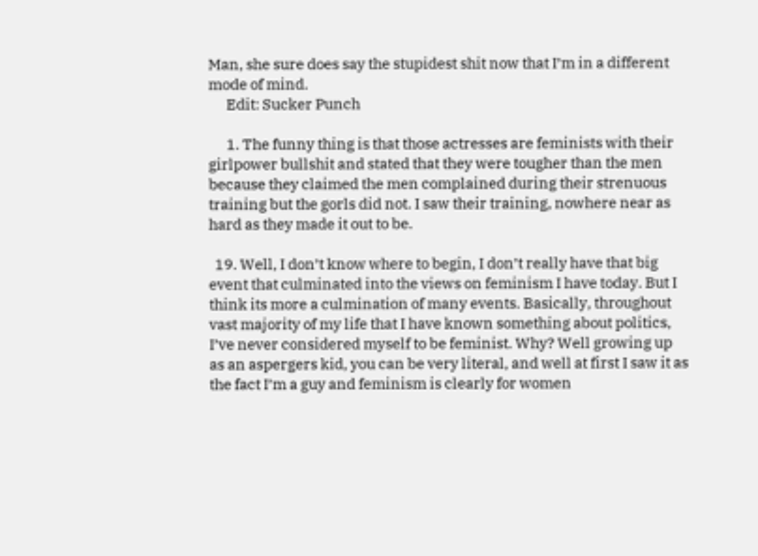Man, she sure does say the stupidest shit now that I’m in a different mode of mind.
      Edit: Sucker Punch

      1. The funny thing is that those actresses are feminists with their girlpower bullshit and stated that they were tougher than the men because they claimed the men complained during their strenuous training but the gorls did not. I saw their training, nowhere near as hard as they made it out to be.

  19. Well, I don’t know where to begin, I don’t really have that big event that culminated into the views on feminism I have today. But I think its more a culmination of many events. Basically, throughout vast majority of my life that I have known something about politics, I’ve never considered myself to be feminist. Why? Well growing up as an aspergers kid, you can be very literal, and well at first I saw it as the fact I’m a guy and feminism is clearly for women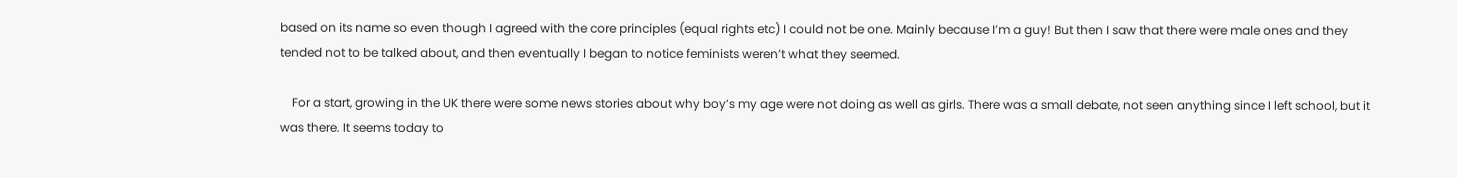based on its name so even though I agreed with the core principles (equal rights etc) I could not be one. Mainly because I’m a guy! But then I saw that there were male ones and they tended not to be talked about, and then eventually I began to notice feminists weren’t what they seemed.

    For a start, growing in the UK there were some news stories about why boy’s my age were not doing as well as girls. There was a small debate, not seen anything since I left school, but it was there. It seems today to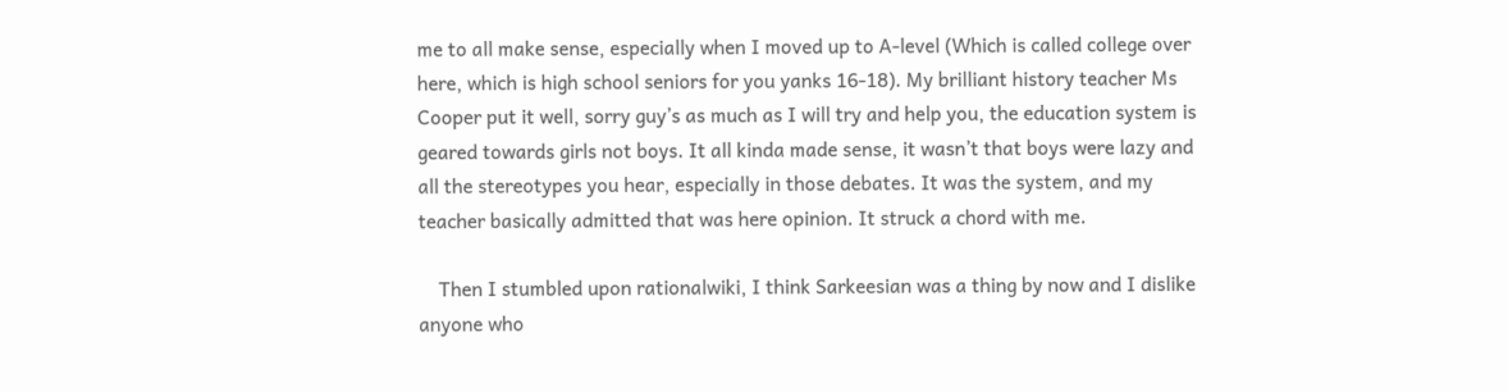me to all make sense, especially when I moved up to A-level (Which is called college over here, which is high school seniors for you yanks 16-18). My brilliant history teacher Ms Cooper put it well, sorry guy’s as much as I will try and help you, the education system is geared towards girls not boys. It all kinda made sense, it wasn’t that boys were lazy and all the stereotypes you hear, especially in those debates. It was the system, and my teacher basically admitted that was here opinion. It struck a chord with me.

    Then I stumbled upon rationalwiki, I think Sarkeesian was a thing by now and I dislike anyone who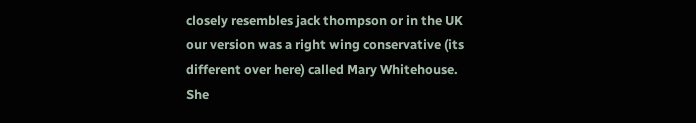closely resembles jack thompson or in the UK our version was a right wing conservative (its different over here) called Mary Whitehouse. She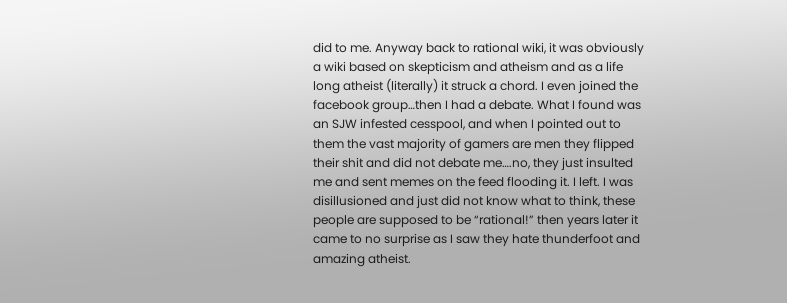did to me. Anyway back to rational wiki, it was obviously a wiki based on skepticism and atheism and as a life long atheist (literally) it struck a chord. I even joined the facebook group…then I had a debate. What I found was an SJW infested cesspool, and when I pointed out to them the vast majority of gamers are men they flipped their shit and did not debate me….no, they just insulted me and sent memes on the feed flooding it. I left. I was disillusioned and just did not know what to think, these people are supposed to be “rational!” then years later it came to no surprise as I saw they hate thunderfoot and amazing atheist.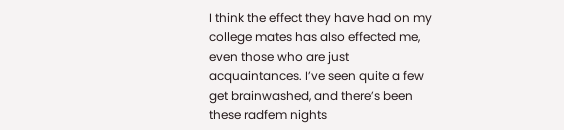I think the effect they have had on my college mates has also effected me, even those who are just acquaintances. I’ve seen quite a few get brainwashed, and there’s been these radfem nights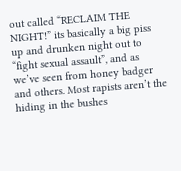out called “RECLAIM THE NIGHT!” its basically a big piss up and drunken night out to “fight sexual assault”, and as we’ve seen from honey badger and others. Most rapists aren’t the hiding in the bushes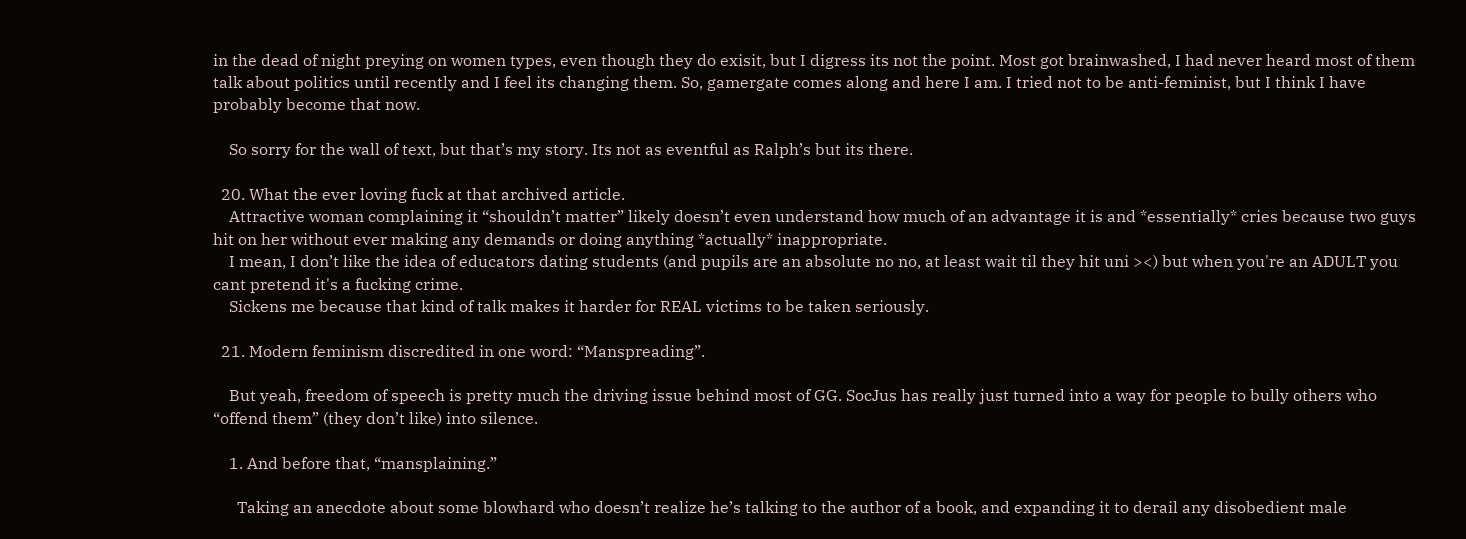in the dead of night preying on women types, even though they do exisit, but I digress its not the point. Most got brainwashed, I had never heard most of them talk about politics until recently and I feel its changing them. So, gamergate comes along and here I am. I tried not to be anti-feminist, but I think I have probably become that now.

    So sorry for the wall of text, but that’s my story. Its not as eventful as Ralph’s but its there.

  20. What the ever loving fuck at that archived article.
    Attractive woman complaining it “shouldn’t matter” likely doesn’t even understand how much of an advantage it is and *essentially* cries because two guys hit on her without ever making any demands or doing anything *actually* inappropriate.
    I mean, I don’t like the idea of educators dating students (and pupils are an absolute no no, at least wait til they hit uni ><) but when you're an ADULT you cant pretend it's a fucking crime.
    Sickens me because that kind of talk makes it harder for REAL victims to be taken seriously.

  21. Modern feminism discredited in one word: “Manspreading”.

    But yeah, freedom of speech is pretty much the driving issue behind most of GG. SocJus has really just turned into a way for people to bully others who “offend them” (they don’t like) into silence.

    1. And before that, “mansplaining.”

      Taking an anecdote about some blowhard who doesn’t realize he’s talking to the author of a book, and expanding it to derail any disobedient male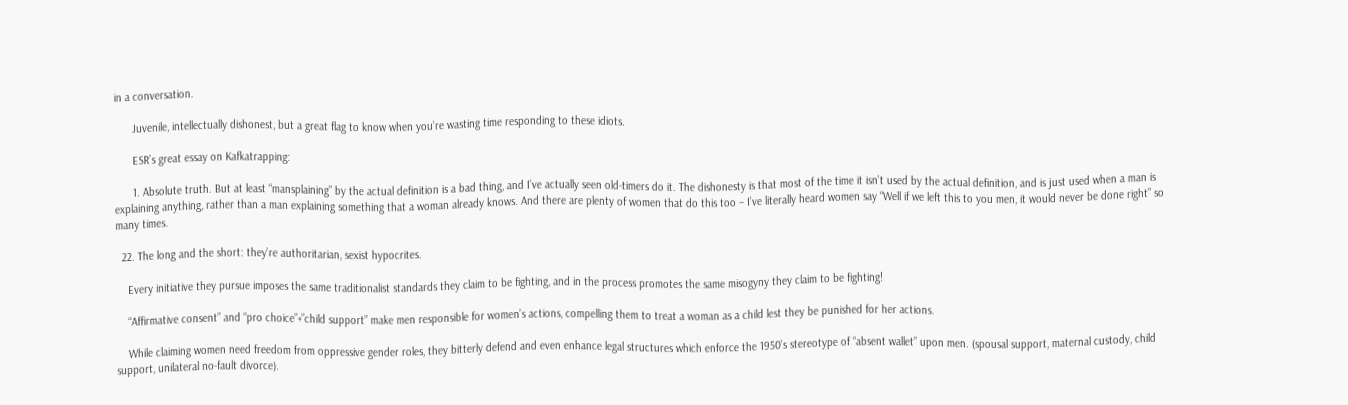in a conversation.

      Juvenile, intellectually dishonest, but a great flag to know when you’re wasting time responding to these idiots.

      ESR’s great essay on Kafkatrapping:

      1. Absolute truth. But at least “mansplaining” by the actual definition is a bad thing, and I’ve actually seen old-timers do it. The dishonesty is that most of the time it isn’t used by the actual definition, and is just used when a man is explaining anything, rather than a man explaining something that a woman already knows. And there are plenty of women that do this too – I’ve literally heard women say “Well if we left this to you men, it would never be done right” so many times.

  22. The long and the short: they’re authoritarian, sexist hypocrites.

    Every initiative they pursue imposes the same traditionalist standards they claim to be fighting, and in the process promotes the same misogyny they claim to be fighting!

    “Affirmative consent” and “pro choice”+”child support” make men responsible for women’s actions, compelling them to treat a woman as a child lest they be punished for her actions.

    While claiming women need freedom from oppressive gender roles, they bitterly defend and even enhance legal structures which enforce the 1950’s stereotype of “absent wallet” upon men. (spousal support, maternal custody, child support, unilateral no-fault divorce).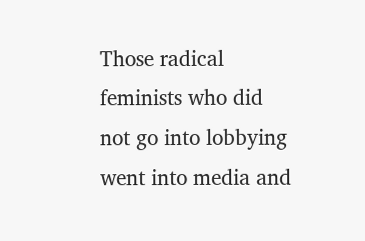Those radical feminists who did not go into lobbying went into media and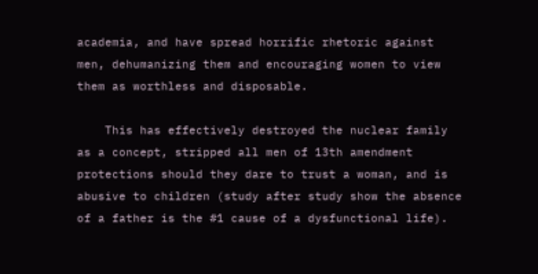academia, and have spread horrific rhetoric against men, dehumanizing them and encouraging women to view them as worthless and disposable.

    This has effectively destroyed the nuclear family as a concept, stripped all men of 13th amendment protections should they dare to trust a woman, and is abusive to children (study after study show the absence of a father is the #1 cause of a dysfunctional life).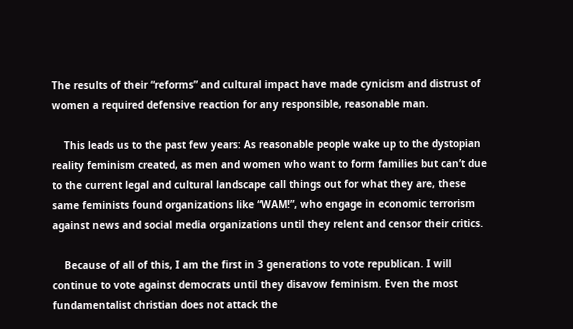The results of their “reforms” and cultural impact have made cynicism and distrust of women a required defensive reaction for any responsible, reasonable man.

    This leads us to the past few years: As reasonable people wake up to the dystopian reality feminism created, as men and women who want to form families but can’t due to the current legal and cultural landscape call things out for what they are, these same feminists found organizations like “WAM!”, who engage in economic terrorism against news and social media organizations until they relent and censor their critics.

    Because of all of this, I am the first in 3 generations to vote republican. I will continue to vote against democrats until they disavow feminism. Even the most fundamentalist christian does not attack the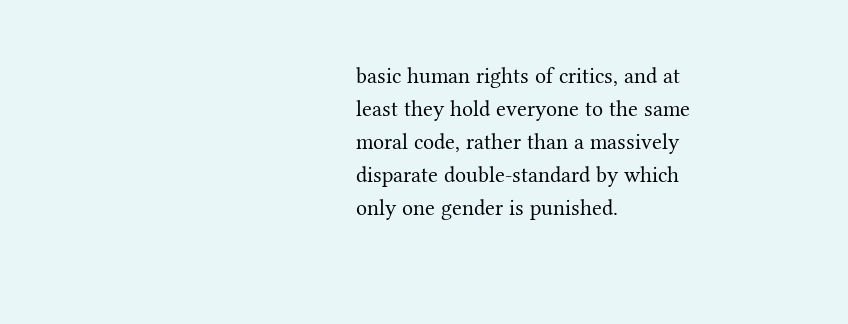basic human rights of critics, and at least they hold everyone to the same moral code, rather than a massively disparate double-standard by which only one gender is punished.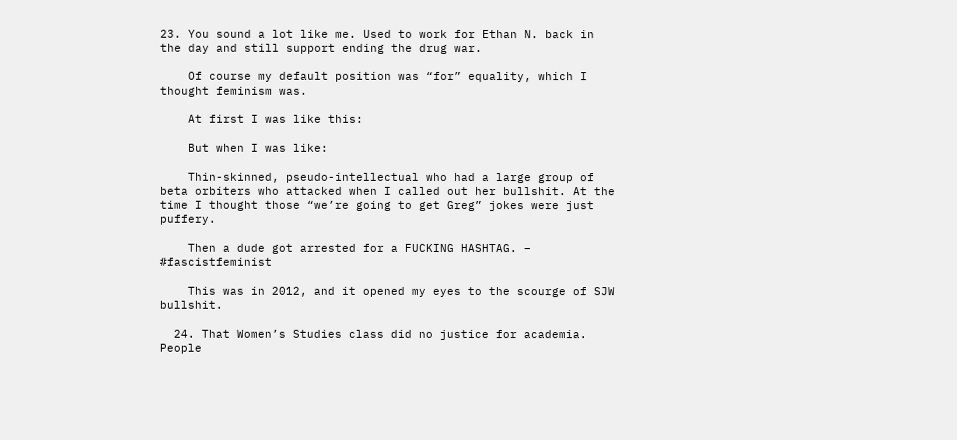23. You sound a lot like me. Used to work for Ethan N. back in the day and still support ending the drug war.

    Of course my default position was “for” equality, which I thought feminism was.

    At first I was like this:

    But when I was like:

    Thin-skinned, pseudo-intellectual who had a large group of beta orbiters who attacked when I called out her bullshit. At the time I thought those “we’re going to get Greg” jokes were just puffery.

    Then a dude got arrested for a FUCKING HASHTAG. – #fascistfeminist

    This was in 2012, and it opened my eyes to the scourge of SJW bullshit.

  24. That Women’s Studies class did no justice for academia. People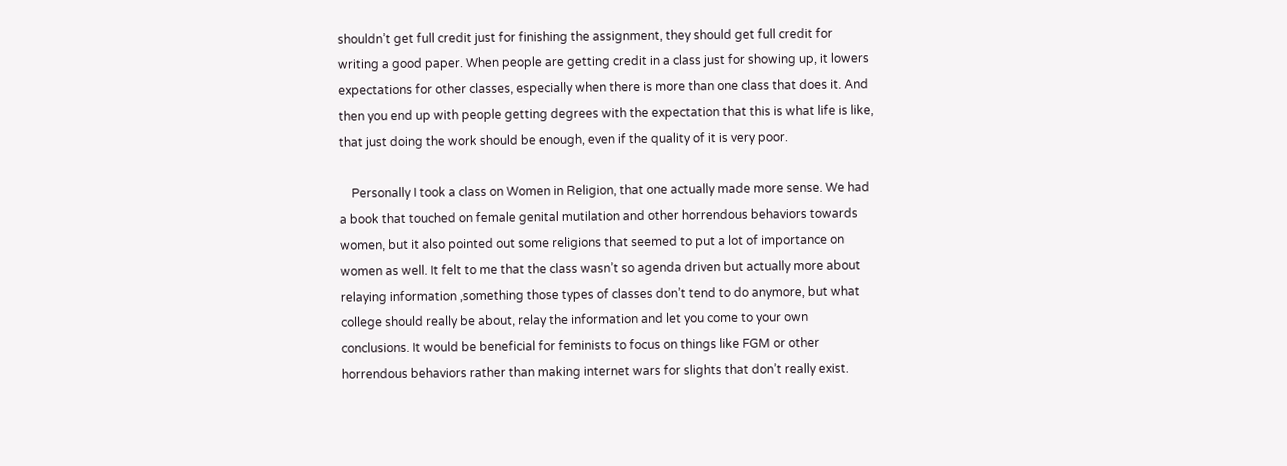shouldn’t get full credit just for finishing the assignment, they should get full credit for writing a good paper. When people are getting credit in a class just for showing up, it lowers expectations for other classes, especially when there is more than one class that does it. And then you end up with people getting degrees with the expectation that this is what life is like, that just doing the work should be enough, even if the quality of it is very poor.

    Personally I took a class on Women in Religion, that one actually made more sense. We had a book that touched on female genital mutilation and other horrendous behaviors towards women, but it also pointed out some religions that seemed to put a lot of importance on women as well. It felt to me that the class wasn’t so agenda driven but actually more about relaying information ,something those types of classes don’t tend to do anymore, but what college should really be about, relay the information and let you come to your own conclusions. It would be beneficial for feminists to focus on things like FGM or other horrendous behaviors rather than making internet wars for slights that don’t really exist.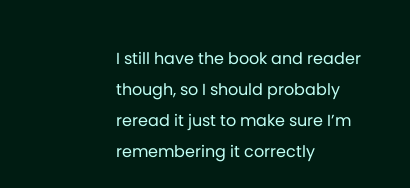I still have the book and reader though, so I should probably reread it just to make sure I’m remembering it correctly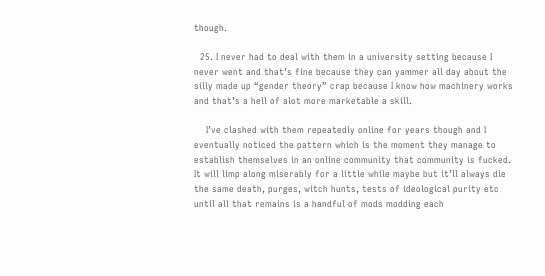though.

  25. I never had to deal with them in a university setting because I never went and that’s fine because they can yammer all day about the silly made up “gender theory” crap because I know how machinery works and that’s a hell of alot more marketable a skill.

    I’ve clashed with them repeatedly online for years though and I eventually noticed the pattern which is the moment they manage to establish themselves in an online community that community is fucked. It will limp along miserably for a little while maybe but it’ll always die the same death, purges, witch hunts, tests of ideological purity etc until all that remains is a handful of mods modding each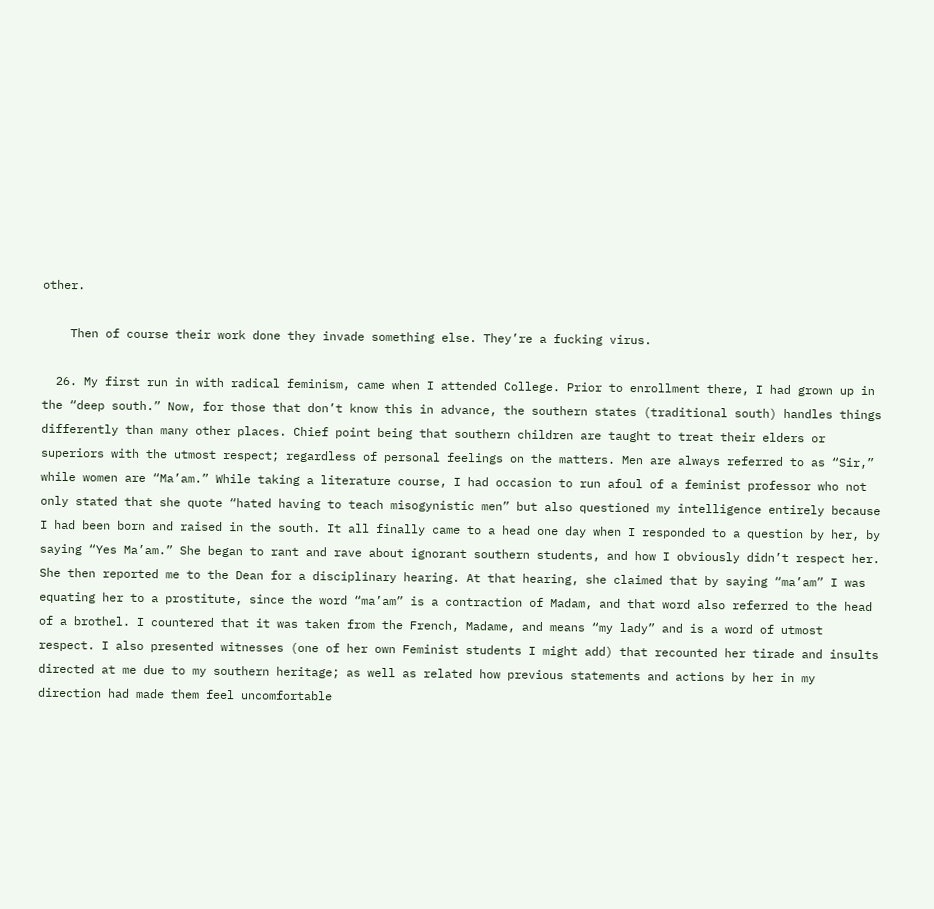other.

    Then of course their work done they invade something else. They’re a fucking virus.

  26. My first run in with radical feminism, came when I attended College. Prior to enrollment there, I had grown up in the “deep south.” Now, for those that don’t know this in advance, the southern states (traditional south) handles things differently than many other places. Chief point being that southern children are taught to treat their elders or superiors with the utmost respect; regardless of personal feelings on the matters. Men are always referred to as “Sir,” while women are “Ma’am.” While taking a literature course, I had occasion to run afoul of a feminist professor who not only stated that she quote “hated having to teach misogynistic men” but also questioned my intelligence entirely because I had been born and raised in the south. It all finally came to a head one day when I responded to a question by her, by saying “Yes Ma’am.” She began to rant and rave about ignorant southern students, and how I obviously didn’t respect her. She then reported me to the Dean for a disciplinary hearing. At that hearing, she claimed that by saying “ma’am” I was equating her to a prostitute, since the word “ma’am” is a contraction of Madam, and that word also referred to the head of a brothel. I countered that it was taken from the French, Madame, and means “my lady” and is a word of utmost respect. I also presented witnesses (one of her own Feminist students I might add) that recounted her tirade and insults directed at me due to my southern heritage; as well as related how previous statements and actions by her in my direction had made them feel uncomfortable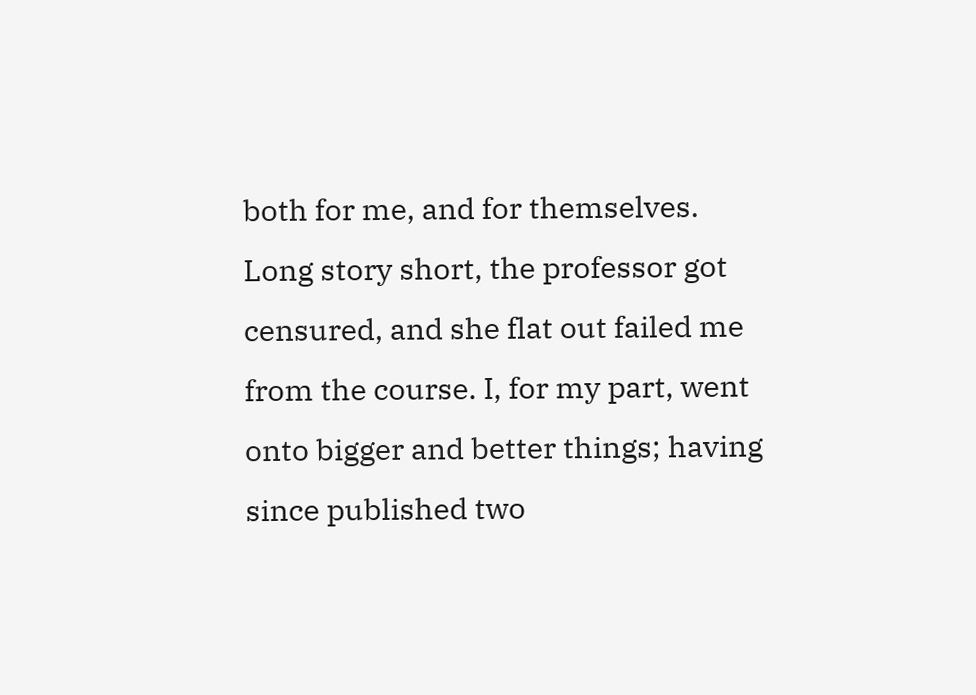both for me, and for themselves. Long story short, the professor got censured, and she flat out failed me from the course. I, for my part, went onto bigger and better things; having since published two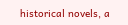historical novels, a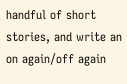handful of short stories, and write an on again/off again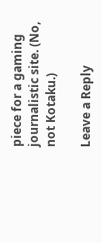piece for a gaming journalistic site. (No, not Kotaku.)

Leave a Reply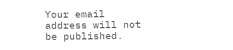Your email address will not be published.